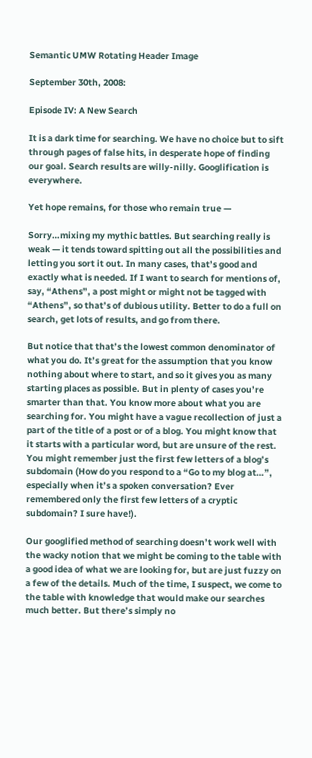Semantic UMW Rotating Header Image

September 30th, 2008:

Episode IV: A New Search

It is a dark time for searching. We have no choice but to sift through pages of false hits, in desperate hope of finding our goal. Search results are willy-nilly. Googlification is everywhere.

Yet hope remains, for those who remain true —

Sorry…mixing my mythic battles. But searching really is weak — it tends toward spitting out all the possibilities and letting you sort it out. In many cases, that’s good and exactly what is needed. If I want to search for mentions of, say, “Athens”, a post might or might not be tagged with “Athens”, so that’s of dubious utility. Better to do a full on search, get lots of results, and go from there.

But notice that that’s the lowest common denominator of what you do. It’s great for the assumption that you know nothing about where to start, and so it gives you as many starting places as possible. But in plenty of cases you’re smarter than that. You know more about what you are searching for. You might have a vague recollection of just a part of the title of a post or of a blog. You might know that it starts with a particular word, but are unsure of the rest. You might remember just the first few letters of a blog’s subdomain (How do you respond to a “Go to my blog at…”, especially when it’s a spoken conversation? Ever remembered only the first few letters of a cryptic subdomain? I sure have!).

Our googlified method of searching doesn’t work well with the wacky notion that we might be coming to the table with a good idea of what we are looking for, but are just fuzzy on a few of the details. Much of the time, I suspect, we come to the table with knowledge that would make our searches much better. But there’s simply no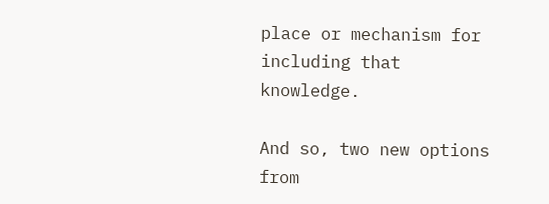place or mechanism for including that knowledge.

And so, two new options from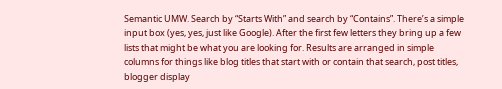Semantic UMW. Search by “Starts With” and search by “Contains”. There’s a simple input box (yes, yes, just like Google). After the first few letters they bring up a few lists that might be what you are looking for. Results are arranged in simple columns for things like blog titles that start with or contain that search, post titles, blogger display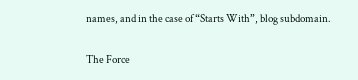names, and in the case of “Starts With”, blog subdomain.

The Force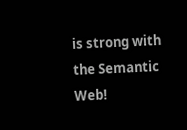is strong with the Semantic Web!